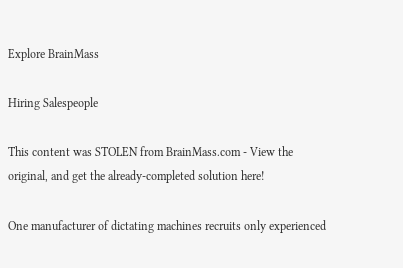Explore BrainMass

Hiring Salespeople

This content was STOLEN from BrainMass.com - View the original, and get the already-completed solution here!

One manufacturer of dictating machines recruits only experienced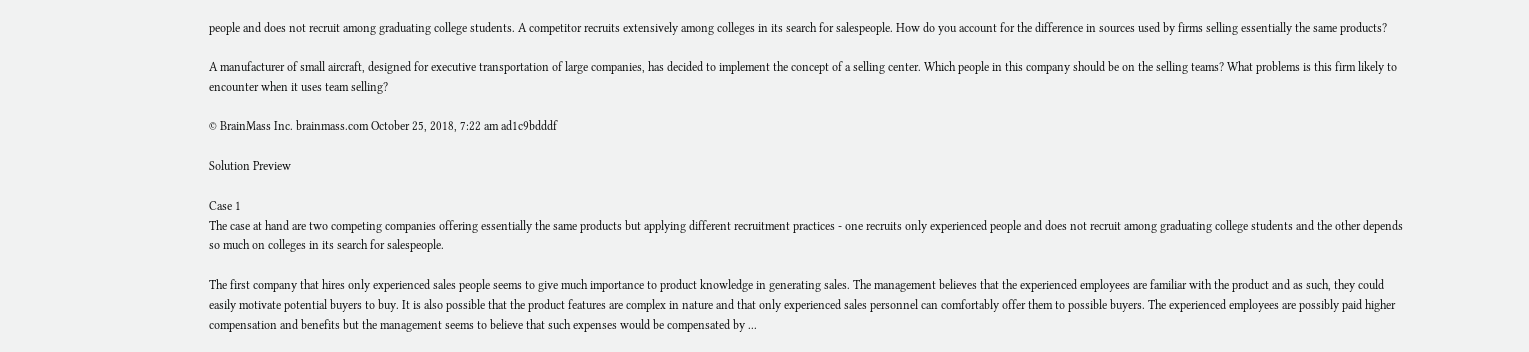people and does not recruit among graduating college students. A competitor recruits extensively among colleges in its search for salespeople. How do you account for the difference in sources used by firms selling essentially the same products?

A manufacturer of small aircraft, designed for executive transportation of large companies, has decided to implement the concept of a selling center. Which people in this company should be on the selling teams? What problems is this firm likely to encounter when it uses team selling?

© BrainMass Inc. brainmass.com October 25, 2018, 7:22 am ad1c9bdddf

Solution Preview

Case 1
The case at hand are two competing companies offering essentially the same products but applying different recruitment practices - one recruits only experienced people and does not recruit among graduating college students and the other depends so much on colleges in its search for salespeople.

The first company that hires only experienced sales people seems to give much importance to product knowledge in generating sales. The management believes that the experienced employees are familiar with the product and as such, they could easily motivate potential buyers to buy. It is also possible that the product features are complex in nature and that only experienced sales personnel can comfortably offer them to possible buyers. The experienced employees are possibly paid higher compensation and benefits but the management seems to believe that such expenses would be compensated by ...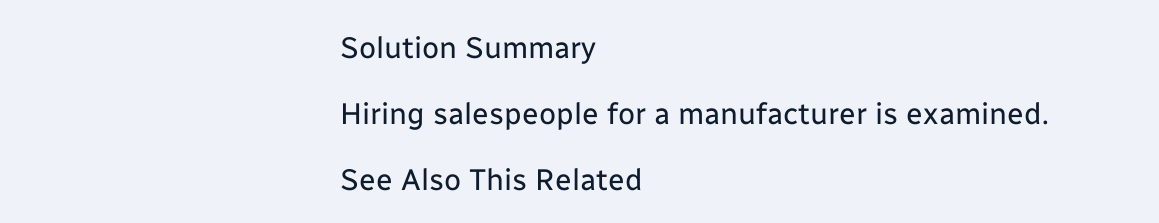Solution Summary

Hiring salespeople for a manufacturer is examined.

See Also This Related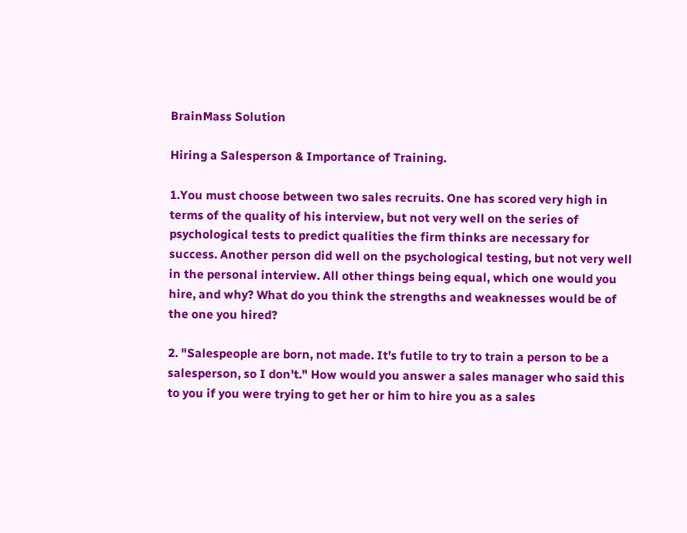BrainMass Solution

Hiring a Salesperson & Importance of Training.

1.You must choose between two sales recruits. One has scored very high in terms of the quality of his interview, but not very well on the series of psychological tests to predict qualities the firm thinks are necessary for success. Another person did well on the psychological testing, but not very well in the personal interview. All other things being equal, which one would you hire, and why? What do you think the strengths and weaknesses would be of the one you hired?

2. "Salespeople are born, not made. It's futile to try to train a person to be a salesperson, so I don't." How would you answer a sales manager who said this to you if you were trying to get her or him to hire you as a sales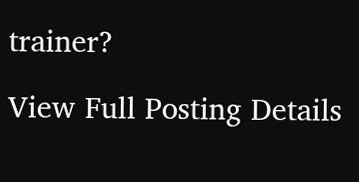trainer?

View Full Posting Details